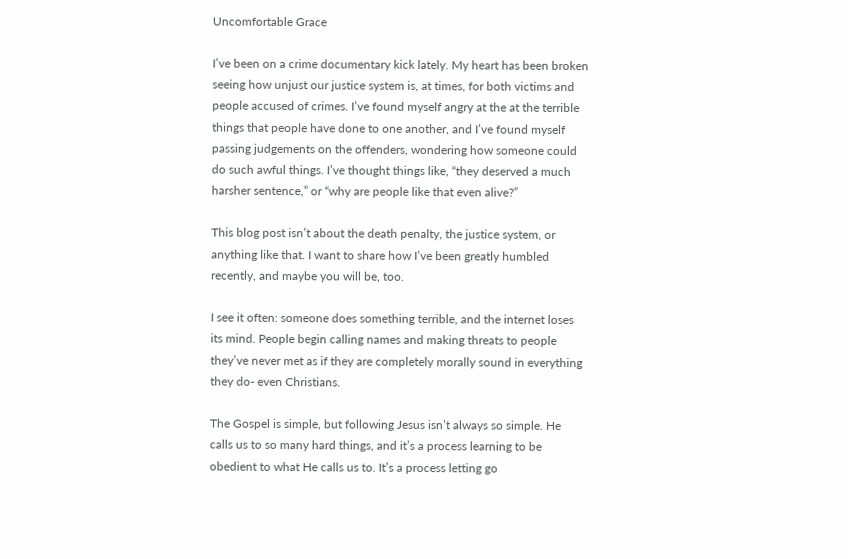Uncomfortable Grace

I’ve been on a crime documentary kick lately. My heart has been broken seeing how unjust our justice system is, at times, for both victims and people accused of crimes. I’ve found myself angry at the at the terrible things that people have done to one another, and I’ve found myself passing judgements on the offenders, wondering how someone could do such awful things. I’ve thought things like, “they deserved a much harsher sentence,” or “why are people like that even alive?”

This blog post isn’t about the death penalty, the justice system, or anything like that. I want to share how I’ve been greatly humbled recently, and maybe you will be, too.

I see it often: someone does something terrible, and the internet loses its mind. People begin calling names and making threats to people they’ve never met as if they are completely morally sound in everything they do- even Christians.

The Gospel is simple, but following Jesus isn’t always so simple. He calls us to so many hard things, and it’s a process learning to be obedient to what He calls us to. It’s a process letting go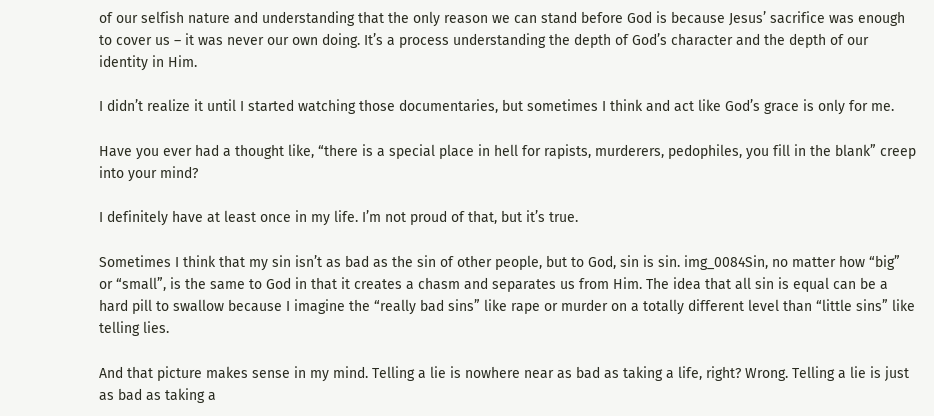of our selfish nature and understanding that the only reason we can stand before God is because Jesus’ sacrifice was enough to cover us – it was never our own doing. It’s a process understanding the depth of God’s character and the depth of our identity in Him.

I didn’t realize it until I started watching those documentaries, but sometimes I think and act like God’s grace is only for me.

Have you ever had a thought like, “there is a special place in hell for rapists, murderers, pedophiles, you fill in the blank” creep into your mind?

I definitely have at least once in my life. I’m not proud of that, but it’s true.

Sometimes I think that my sin isn’t as bad as the sin of other people, but to God, sin is sin. img_0084Sin, no matter how “big” or “small”, is the same to God in that it creates a chasm and separates us from Him. The idea that all sin is equal can be a hard pill to swallow because I imagine the “really bad sins” like rape or murder on a totally different level than “little sins” like telling lies.

And that picture makes sense in my mind. Telling a lie is nowhere near as bad as taking a life, right? Wrong. Telling a lie is just as bad as taking a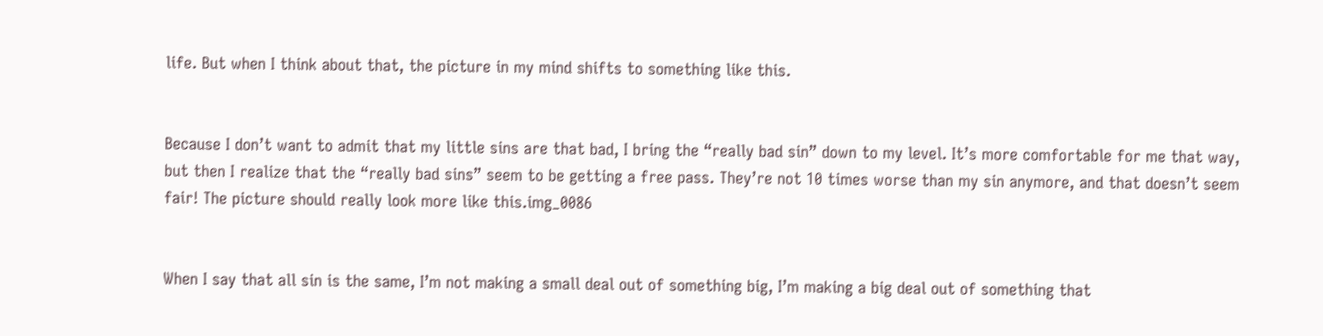life. But when I think about that, the picture in my mind shifts to something like this.


Because I don’t want to admit that my little sins are that bad, I bring the “really bad sin” down to my level. It’s more comfortable for me that way, but then I realize that the “really bad sins” seem to be getting a free pass. They’re not 10 times worse than my sin anymore, and that doesn’t seem fair! The picture should really look more like this.img_0086


When I say that all sin is the same, I’m not making a small deal out of something big, I’m making a big deal out of something that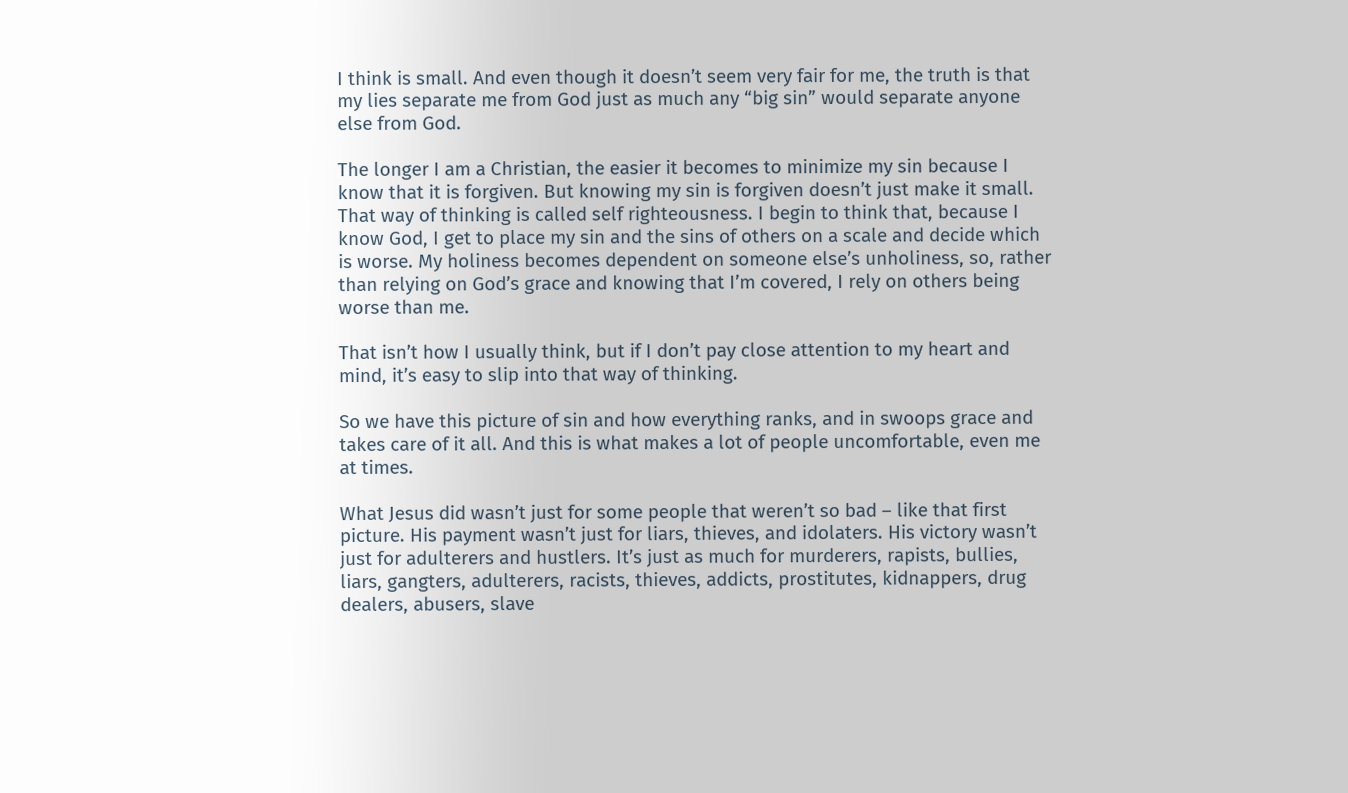I think is small. And even though it doesn’t seem very fair for me, the truth is that my lies separate me from God just as much any “big sin” would separate anyone else from God.

The longer I am a Christian, the easier it becomes to minimize my sin because I know that it is forgiven. But knowing my sin is forgiven doesn’t just make it small. That way of thinking is called self righteousness. I begin to think that, because I know God, I get to place my sin and the sins of others on a scale and decide which is worse. My holiness becomes dependent on someone else’s unholiness, so, rather than relying on God’s grace and knowing that I’m covered, I rely on others being worse than me.

That isn’t how I usually think, but if I don’t pay close attention to my heart and mind, it’s easy to slip into that way of thinking.

So we have this picture of sin and how everything ranks, and in swoops grace and takes care of it all. And this is what makes a lot of people uncomfortable, even me at times.

What Jesus did wasn’t just for some people that weren’t so bad – like that first picture. His payment wasn’t just for liars, thieves, and idolaters. His victory wasn’t just for adulterers and hustlers. It’s just as much for murderers, rapists, bullies, liars, gangters, adulterers, racists, thieves, addicts, prostitutes, kidnappers, drug dealers, abusers, slave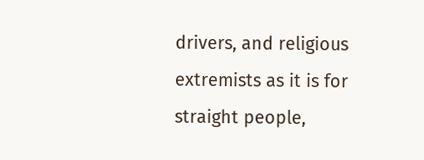drivers, and religious extremists as it is for straight people,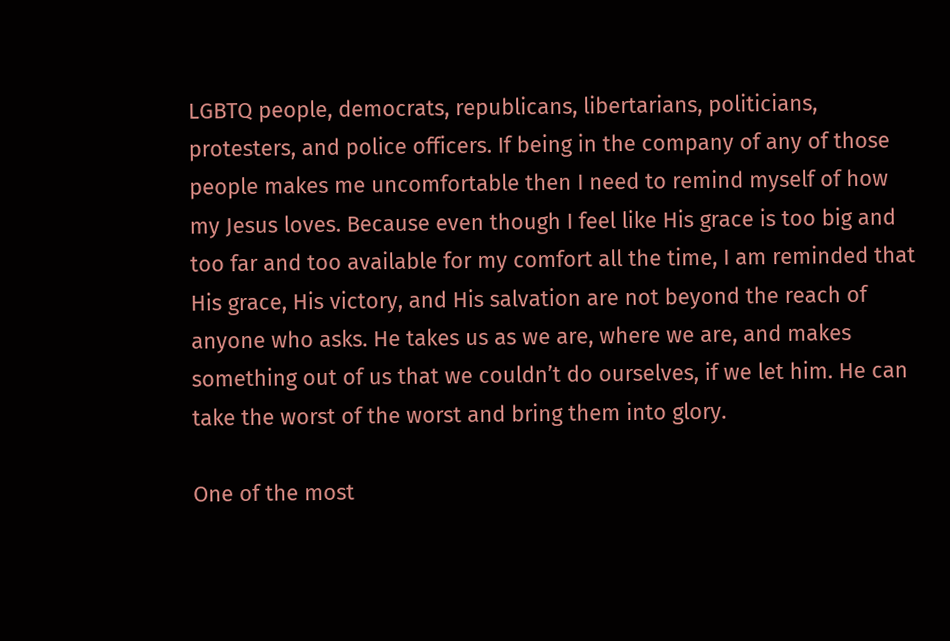LGBTQ people, democrats, republicans, libertarians, politicians, protesters, and police officers. If being in the company of any of those people makes me uncomfortable then I need to remind myself of how my Jesus loves. Because even though I feel like His grace is too big and too far and too available for my comfort all the time, I am reminded that His grace, His victory, and His salvation are not beyond the reach of anyone who asks. He takes us as we are, where we are, and makes something out of us that we couldn’t do ourselves, if we let him. He can take the worst of the worst and bring them into glory.

One of the most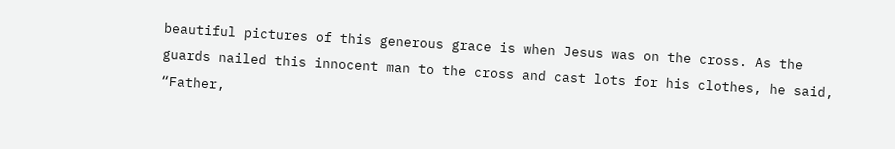beautiful pictures of this generous grace is when Jesus was on the cross. As the guards nailed this innocent man to the cross and cast lots for his clothes, he said, “Father,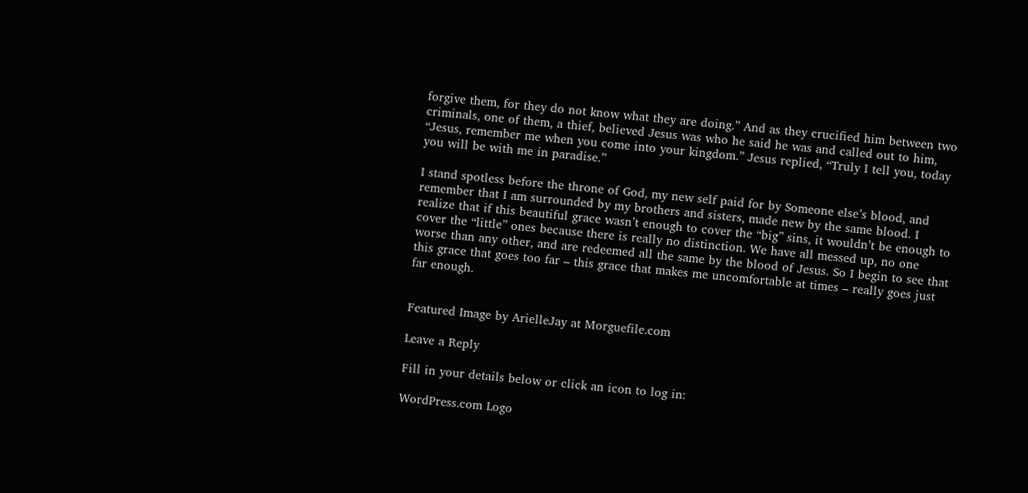forgive them, for they do not know what they are doing.” And as they crucified him between two criminals, one of them, a thief, believed Jesus was who he said he was and called out to him, “Jesus, remember me when you come into your kingdom.” Jesus replied, “Truly I tell you, today you will be with me in paradise.”

I stand spotless before the throne of God, my new self paid for by Someone else’s blood, and remember that I am surrounded by my brothers and sisters, made new by the same blood. I realize that if this beautiful grace wasn’t enough to cover the “big” sins, it wouldn’t be enough to cover the “little” ones because there is really no distinction. We have all messed up, no one worse than any other, and are redeemed all the same by the blood of Jesus. So I begin to see that this grace that goes too far – this grace that makes me uncomfortable at times – really goes just far enough.


Featured Image by ArielleJay at Morguefile.com

Leave a Reply

Fill in your details below or click an icon to log in:

WordPress.com Logo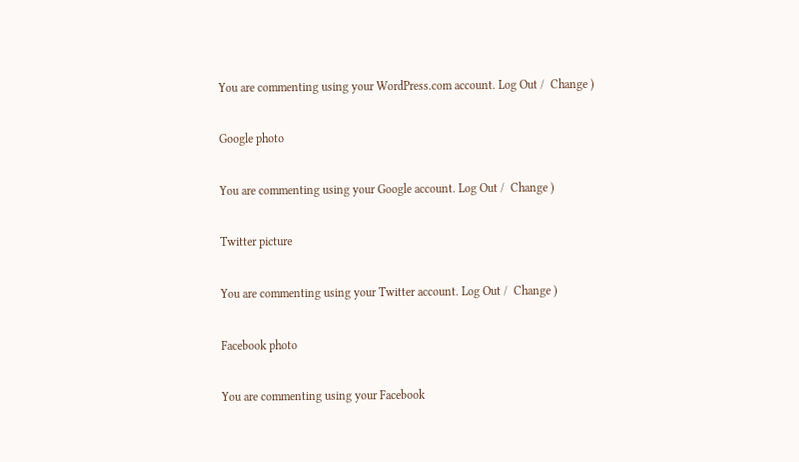You are commenting using your WordPress.com account. Log Out /  Change )

Google photo

You are commenting using your Google account. Log Out /  Change )

Twitter picture

You are commenting using your Twitter account. Log Out /  Change )

Facebook photo

You are commenting using your Facebook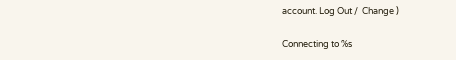account. Log Out /  Change )

Connecting to %s